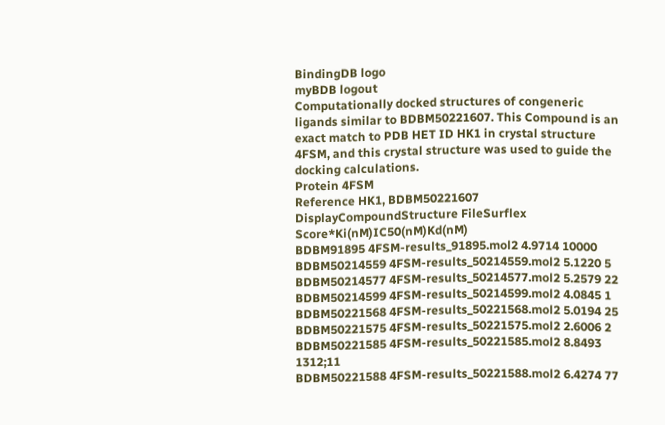BindingDB logo
myBDB logout
Computationally docked structures of congeneric ligands similar to BDBM50221607. This Compound is an exact match to PDB HET ID HK1 in crystal structure 4FSM, and this crystal structure was used to guide the docking calculations.
Protein 4FSM
Reference HK1, BDBM50221607
DisplayCompoundStructure FileSurflex Score*Ki(nM)IC50(nM)Kd(nM)
BDBM91895 4FSM-results_91895.mol2 4.9714 10000
BDBM50214559 4FSM-results_50214559.mol2 5.1220 5
BDBM50214577 4FSM-results_50214577.mol2 5.2579 22
BDBM50214599 4FSM-results_50214599.mol2 4.0845 1
BDBM50221568 4FSM-results_50221568.mol2 5.0194 25
BDBM50221575 4FSM-results_50221575.mol2 2.6006 2
BDBM50221585 4FSM-results_50221585.mol2 8.8493 1312;11
BDBM50221588 4FSM-results_50221588.mol2 6.4274 77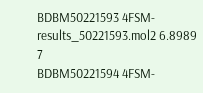BDBM50221593 4FSM-results_50221593.mol2 6.8989 7
BDBM50221594 4FSM-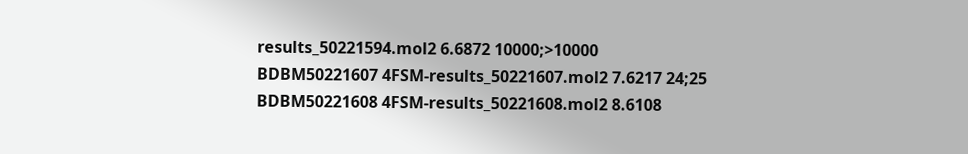results_50221594.mol2 6.6872 10000;>10000
BDBM50221607 4FSM-results_50221607.mol2 7.6217 24;25
BDBM50221608 4FSM-results_50221608.mol2 8.6108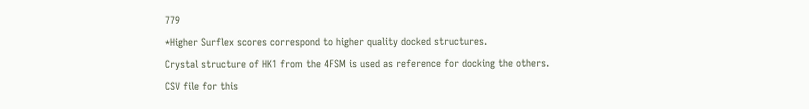779
*Higher Surflex scores correspond to higher quality docked structures.
Crystal structure of HK1 from the 4FSM is used as reference for docking the others.
CSV file for this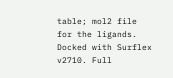table; mol2 file for the ligands.
Docked with Surflex v2710. Full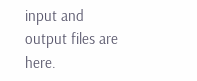input and output files are here.